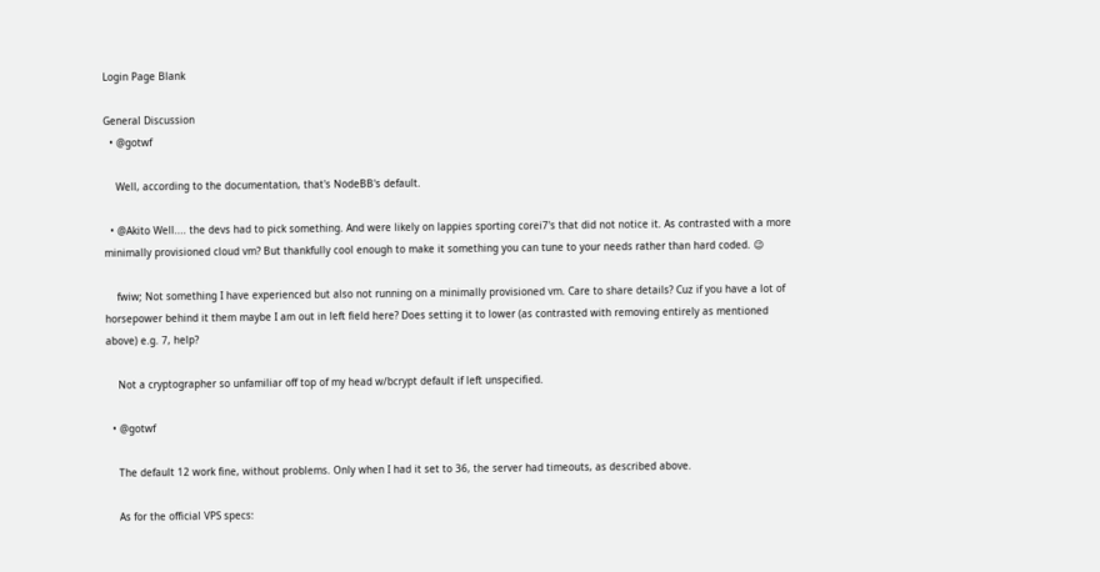Login Page Blank

General Discussion
  • @gotwf

    Well, according to the documentation, that's NodeBB's default.

  • @Akito Well.... the devs had to pick something. And were likely on lappies sporting corei7's that did not notice it. As contrasted with a more minimally provisioned cloud vm? But thankfully cool enough to make it something you can tune to your needs rather than hard coded. 😉

    fwiw; Not something I have experienced but also not running on a minimally provisioned vm. Care to share details? Cuz if you have a lot of horsepower behind it them maybe I am out in left field here? Does setting it to lower (as contrasted with removing entirely as mentioned above) e.g. 7, help?

    Not a cryptographer so unfamiliar off top of my head w/bcrypt default if left unspecified.

  • @gotwf

    The default 12 work fine, without problems. Only when I had it set to 36, the server had timeouts, as described above.

    As for the official VPS specs: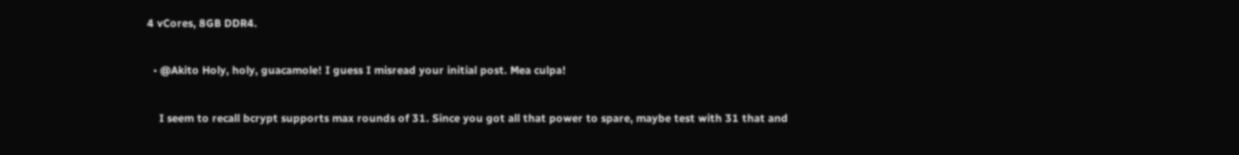4 vCores, 8GB DDR4.

  • @Akito Holy, holy, guacamole! I guess I misread your initial post. Mea culpa!

    I seem to recall bcrypt supports max rounds of 31. Since you got all that power to spare, maybe test with 31 that and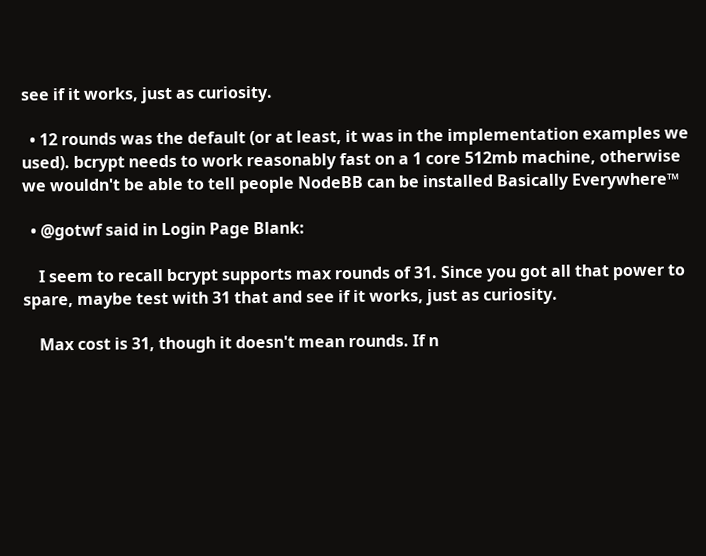see if it works, just as curiosity.

  • 12 rounds was the default (or at least, it was in the implementation examples we used). bcrypt needs to work reasonably fast on a 1 core 512mb machine, otherwise we wouldn't be able to tell people NodeBB can be installed Basically Everywhere™

  • @gotwf said in Login Page Blank:

    I seem to recall bcrypt supports max rounds of 31. Since you got all that power to spare, maybe test with 31 that and see if it works, just as curiosity.

    Max cost is 31, though it doesn't mean rounds. If n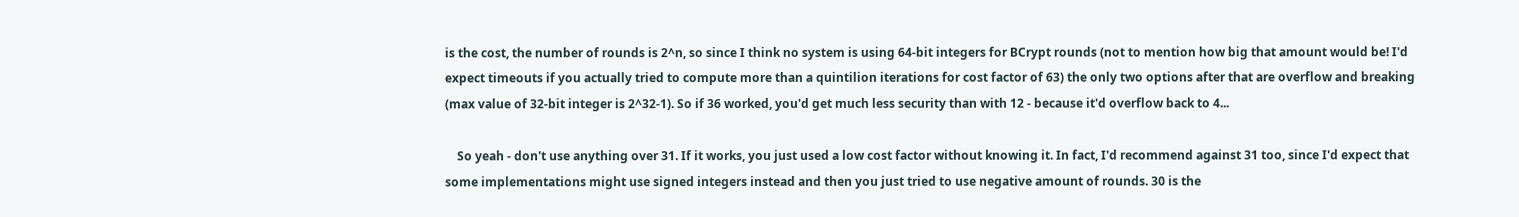is the cost, the number of rounds is 2^n, so since I think no system is using 64-bit integers for BCrypt rounds (not to mention how big that amount would be! I'd expect timeouts if you actually tried to compute more than a quintilion iterations for cost factor of 63) the only two options after that are overflow and breaking (max value of 32-bit integer is 2^32-1). So if 36 worked, you'd get much less security than with 12 - because it'd overflow back to 4...

    So yeah - don't use anything over 31. If it works, you just used a low cost factor without knowing it. In fact, I'd recommend against 31 too, since I'd expect that some implementations might use signed integers instead and then you just tried to use negative amount of rounds. 30 is the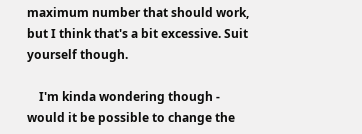maximum number that should work, but I think that's a bit excessive. Suit yourself though.

    I'm kinda wondering though - would it be possible to change the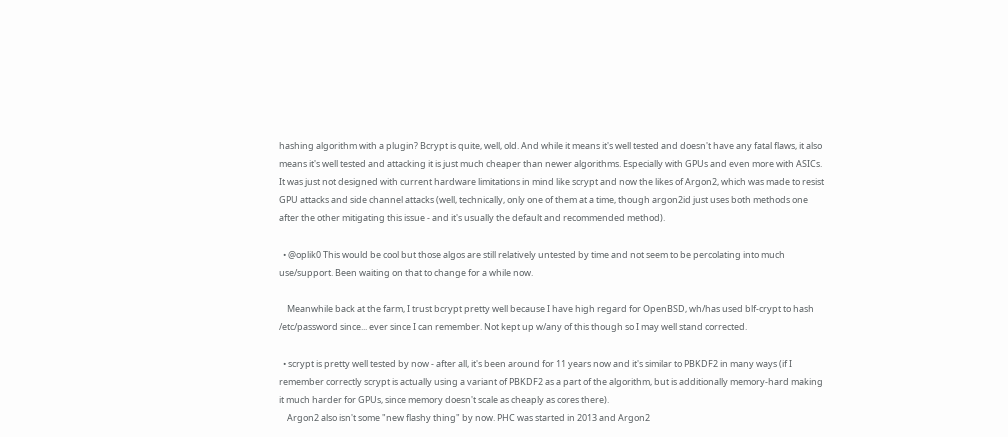hashing algorithm with a plugin? Bcrypt is quite, well, old. And while it means it's well tested and doesn't have any fatal flaws, it also means it's well tested and attacking it is just much cheaper than newer algorithms. Especially with GPUs and even more with ASICs. It was just not designed with current hardware limitations in mind like scrypt and now the likes of Argon2, which was made to resist GPU attacks and side channel attacks (well, technically, only one of them at a time, though argon2id just uses both methods one after the other mitigating this issue - and it's usually the default and recommended method).

  • @oplik0 This would be cool but those algos are still relatively untested by time and not seem to be percolating into much use/support. Been waiting on that to change for a while now.

    Meanwhile back at the farm, I trust bcrypt pretty well because I have high regard for OpenBSD, wh/has used blf-crypt to hash /etc/password since... ever since I can remember. Not kept up w/any of this though so I may well stand corrected.

  • scrypt is pretty well tested by now - after all, it's been around for 11 years now and it's similar to PBKDF2 in many ways (if I remember correctly scrypt is actually using a variant of PBKDF2 as a part of the algorithm, but is additionally memory-hard making it much harder for GPUs, since memory doesn't scale as cheaply as cores there).
    Argon2 also isn't some "new flashy thing" by now. PHC was started in 2013 and Argon2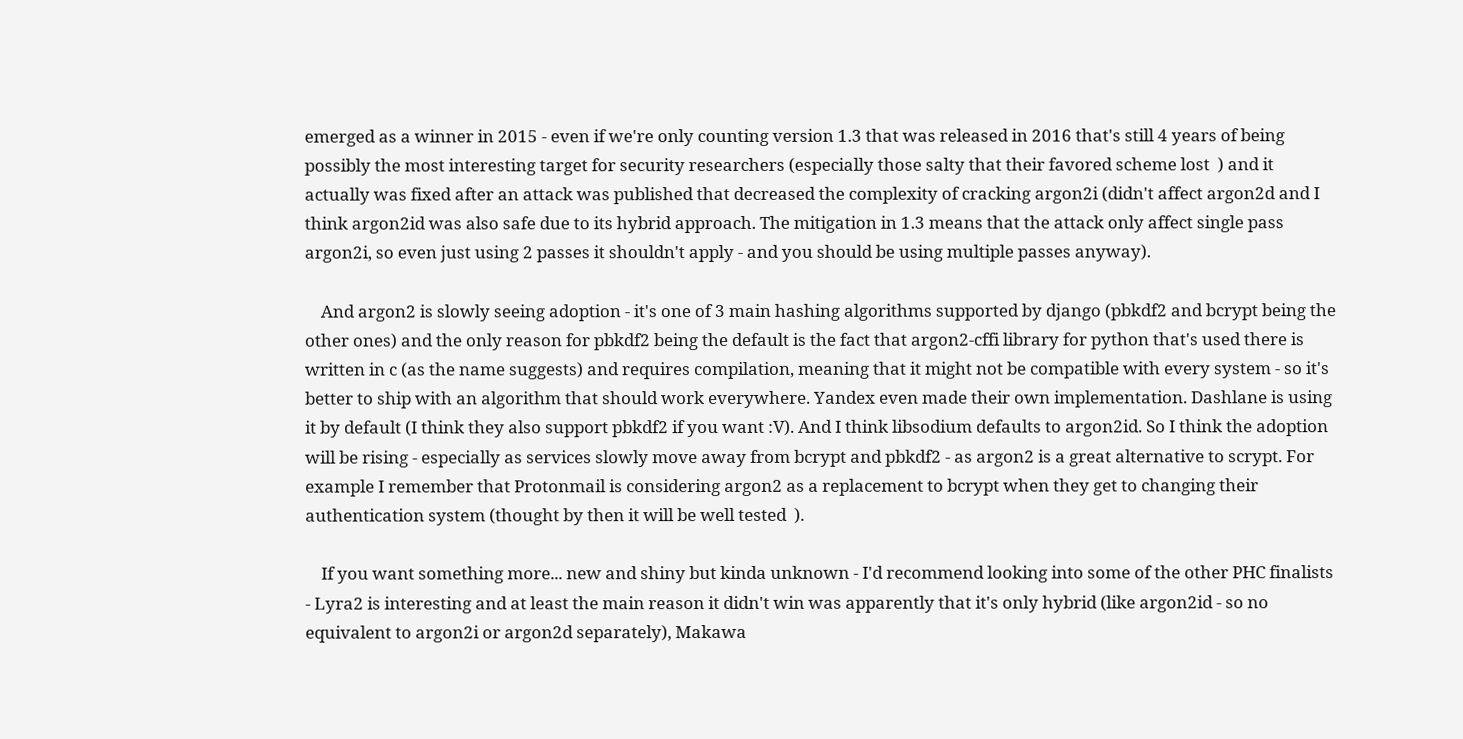emerged as a winner in 2015 - even if we're only counting version 1.3 that was released in 2016 that's still 4 years of being possibly the most interesting target for security researchers (especially those salty that their favored scheme lost  ) and it actually was fixed after an attack was published that decreased the complexity of cracking argon2i (didn't affect argon2d and I think argon2id was also safe due to its hybrid approach. The mitigation in 1.3 means that the attack only affect single pass argon2i, so even just using 2 passes it shouldn't apply - and you should be using multiple passes anyway).

    And argon2 is slowly seeing adoption - it's one of 3 main hashing algorithms supported by django (pbkdf2 and bcrypt being the other ones) and the only reason for pbkdf2 being the default is the fact that argon2-cffi library for python that's used there is written in c (as the name suggests) and requires compilation, meaning that it might not be compatible with every system - so it's better to ship with an algorithm that should work everywhere. Yandex even made their own implementation. Dashlane is using it by default (I think they also support pbkdf2 if you want :V). And I think libsodium defaults to argon2id. So I think the adoption will be rising - especially as services slowly move away from bcrypt and pbkdf2 - as argon2 is a great alternative to scrypt. For example I remember that Protonmail is considering argon2 as a replacement to bcrypt when they get to changing their authentication system (thought by then it will be well tested  ).

    If you want something more... new and shiny but kinda unknown - I'd recommend looking into some of the other PHC finalists - Lyra2 is interesting and at least the main reason it didn't win was apparently that it's only hybrid (like argon2id - so no equivalent to argon2i or argon2d separately), Makawa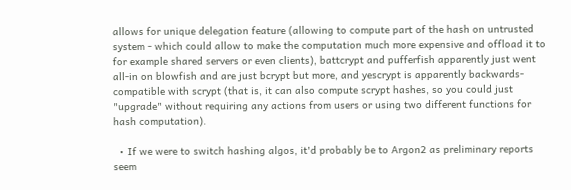allows for unique delegation feature (allowing to compute part of the hash on untrusted system - which could allow to make the computation much more expensive and offload it to for example shared servers or even clients), battcrypt and pufferfish apparently just went all-in on blowfish and are just bcrypt but more, and yescrypt is apparently backwards-compatible with scrypt (that is, it can also compute scrypt hashes, so you could just "upgrade" without requiring any actions from users or using two different functions for hash computation).

  • If we were to switch hashing algos, it'd probably be to Argon2 as preliminary reports seem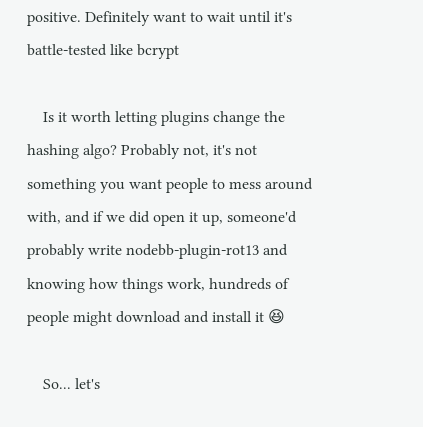positive. Definitely want to wait until it's battle-tested like bcrypt

    Is it worth letting plugins change the hashing algo? Probably not, it's not something you want people to mess around with, and if we did open it up, someone'd probably write nodebb-plugin-rot13 and knowing how things work, hundreds of people might download and install it 😆

    So... let's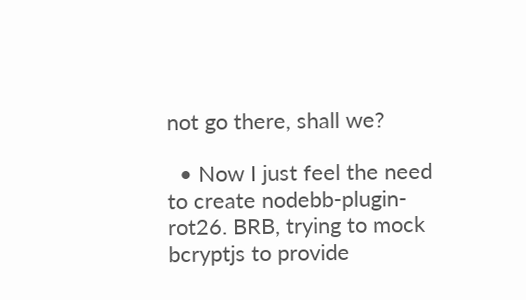not go there, shall we?

  • Now I just feel the need to create nodebb-plugin-rot26. BRB, trying to mock bcryptjs to provide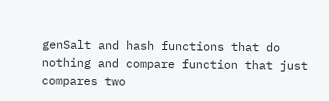genSalt and hash functions that do nothing and compare function that just compares two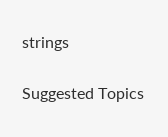strings

Suggested Topics